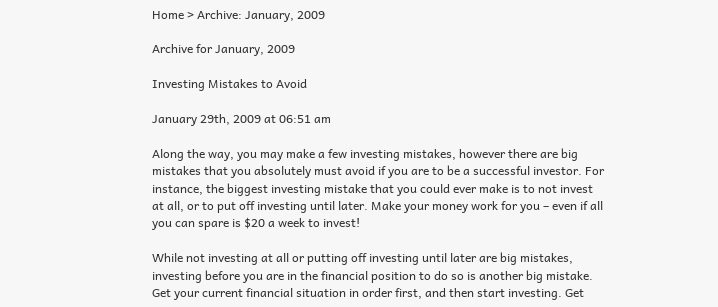Home > Archive: January, 2009

Archive for January, 2009

Investing Mistakes to Avoid

January 29th, 2009 at 06:51 am

Along the way, you may make a few investing mistakes, however there are big mistakes that you absolutely must avoid if you are to be a successful investor. For instance, the biggest investing mistake that you could ever make is to not invest at all, or to put off investing until later. Make your money work for you – even if all you can spare is $20 a week to invest!

While not investing at all or putting off investing until later are big mistakes, investing before you are in the financial position to do so is another big mistake. Get your current financial situation in order first, and then start investing. Get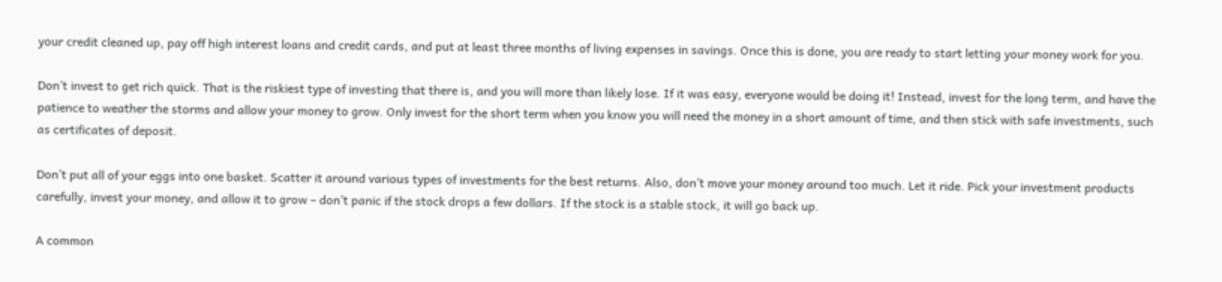your credit cleaned up, pay off high interest loans and credit cards, and put at least three months of living expenses in savings. Once this is done, you are ready to start letting your money work for you.

Don’t invest to get rich quick. That is the riskiest type of investing that there is, and you will more than likely lose. If it was easy, everyone would be doing it! Instead, invest for the long term, and have the patience to weather the storms and allow your money to grow. Only invest for the short term when you know you will need the money in a short amount of time, and then stick with safe investments, such as certificates of deposit.

Don’t put all of your eggs into one basket. Scatter it around various types of investments for the best returns. Also, don’t move your money around too much. Let it ride. Pick your investment products carefully, invest your money, and allow it to grow – don’t panic if the stock drops a few dollars. If the stock is a stable stock, it will go back up.

A common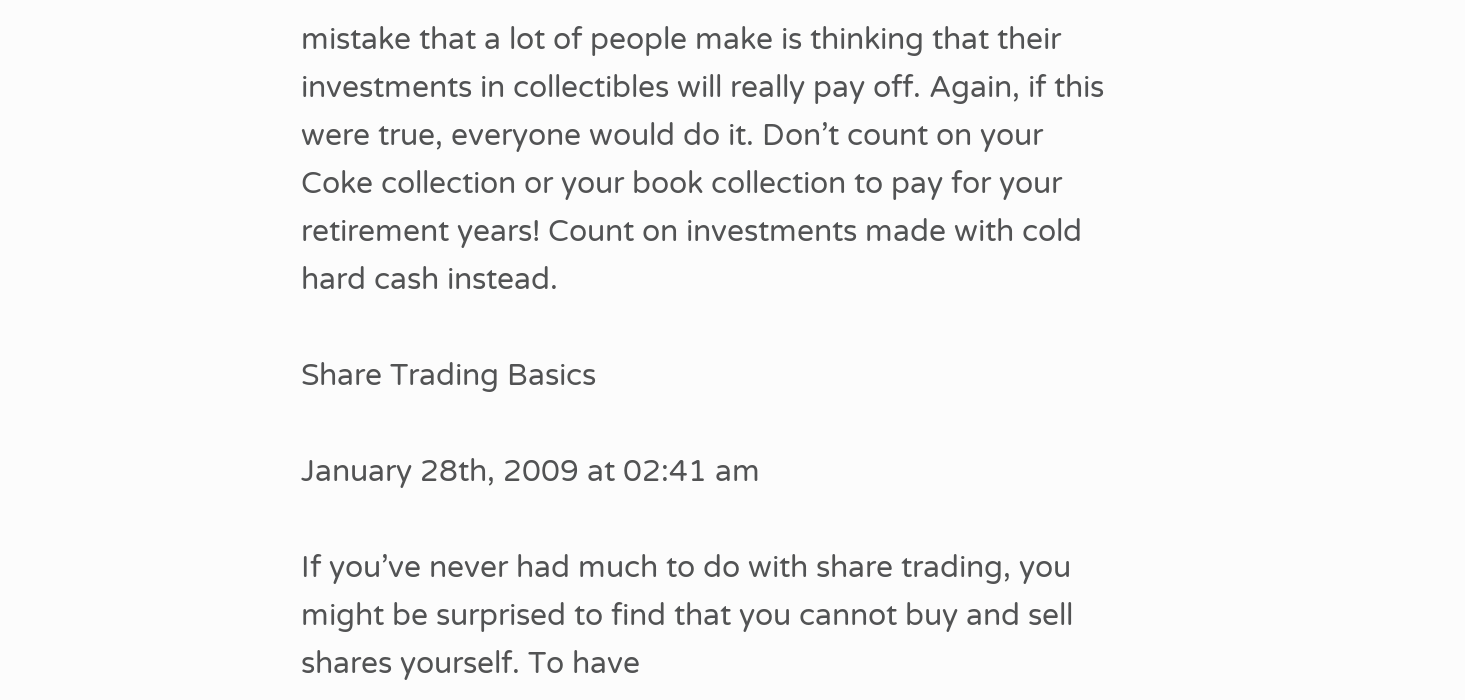mistake that a lot of people make is thinking that their investments in collectibles will really pay off. Again, if this were true, everyone would do it. Don’t count on your Coke collection or your book collection to pay for your retirement years! Count on investments made with cold hard cash instead.

Share Trading Basics

January 28th, 2009 at 02:41 am

If you’ve never had much to do with share trading, you might be surprised to find that you cannot buy and sell shares yourself. To have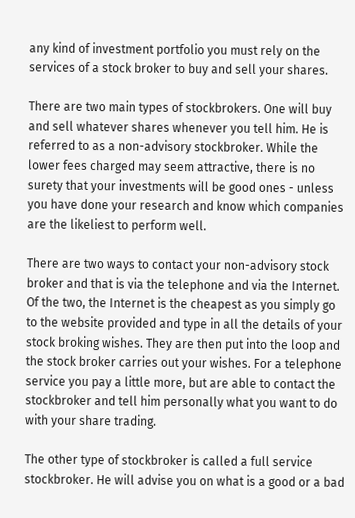any kind of investment portfolio you must rely on the services of a stock broker to buy and sell your shares.

There are two main types of stockbrokers. One will buy and sell whatever shares whenever you tell him. He is referred to as a non-advisory stockbroker. While the lower fees charged may seem attractive, there is no surety that your investments will be good ones - unless you have done your research and know which companies are the likeliest to perform well.

There are two ways to contact your non-advisory stock broker and that is via the telephone and via the Internet. Of the two, the Internet is the cheapest as you simply go to the website provided and type in all the details of your stock broking wishes. They are then put into the loop and the stock broker carries out your wishes. For a telephone service you pay a little more, but are able to contact the stockbroker and tell him personally what you want to do with your share trading.

The other type of stockbroker is called a full service stockbroker. He will advise you on what is a good or a bad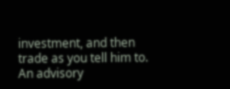investment, and then trade as you tell him to. An advisory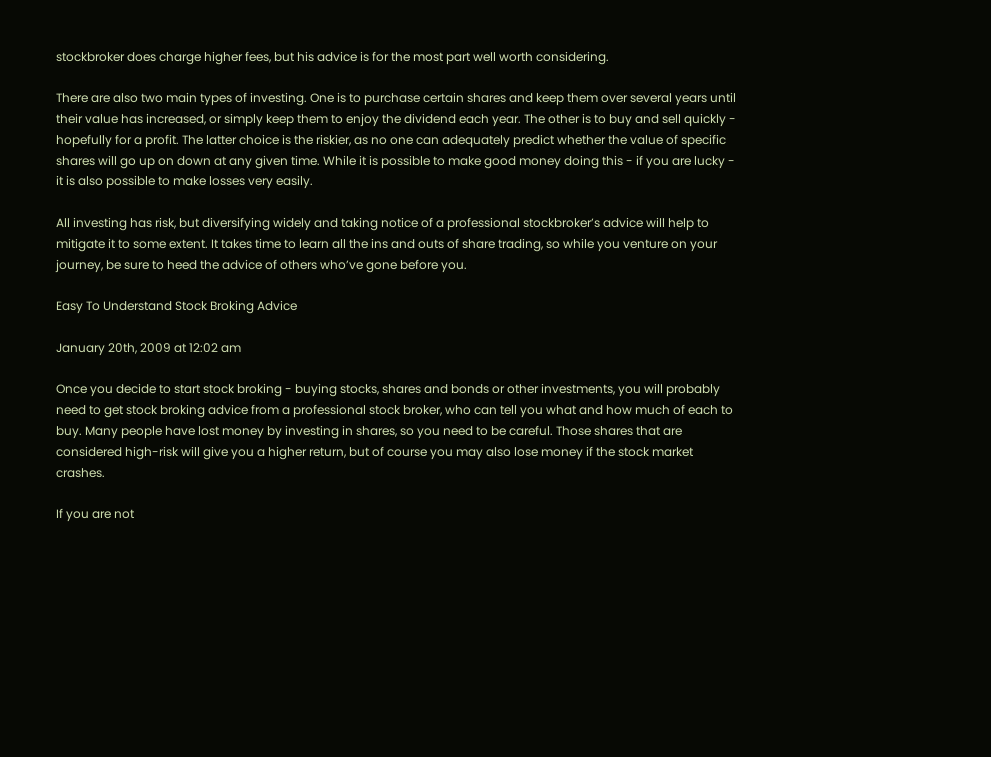stockbroker does charge higher fees, but his advice is for the most part well worth considering.

There are also two main types of investing. One is to purchase certain shares and keep them over several years until their value has increased, or simply keep them to enjoy the dividend each year. The other is to buy and sell quickly - hopefully for a profit. The latter choice is the riskier, as no one can adequately predict whether the value of specific shares will go up on down at any given time. While it is possible to make good money doing this - if you are lucky - it is also possible to make losses very easily.

All investing has risk, but diversifying widely and taking notice of a professional stockbroker’s advice will help to mitigate it to some extent. It takes time to learn all the ins and outs of share trading, so while you venture on your journey, be sure to heed the advice of others who’ve gone before you.

Easy To Understand Stock Broking Advice

January 20th, 2009 at 12:02 am

Once you decide to start stock broking - buying stocks, shares and bonds or other investments, you will probably need to get stock broking advice from a professional stock broker, who can tell you what and how much of each to buy. Many people have lost money by investing in shares, so you need to be careful. Those shares that are considered high-risk will give you a higher return, but of course you may also lose money if the stock market crashes.

If you are not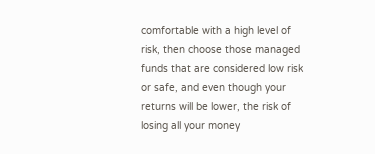comfortable with a high level of risk, then choose those managed funds that are considered low risk or safe, and even though your returns will be lower, the risk of losing all your money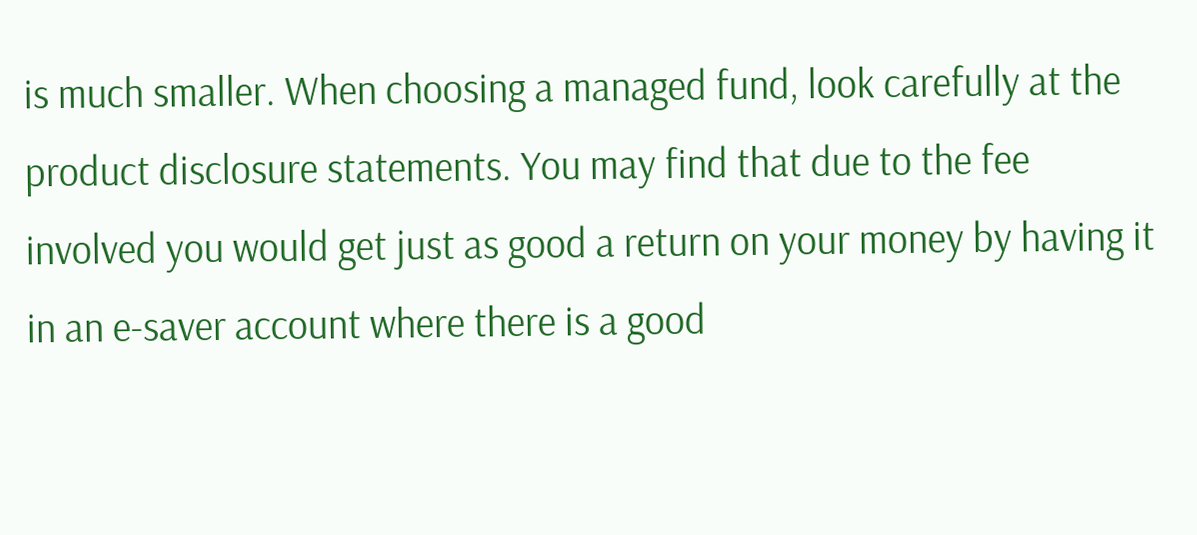is much smaller. When choosing a managed fund, look carefully at the product disclosure statements. You may find that due to the fee involved you would get just as good a return on your money by having it in an e-saver account where there is a good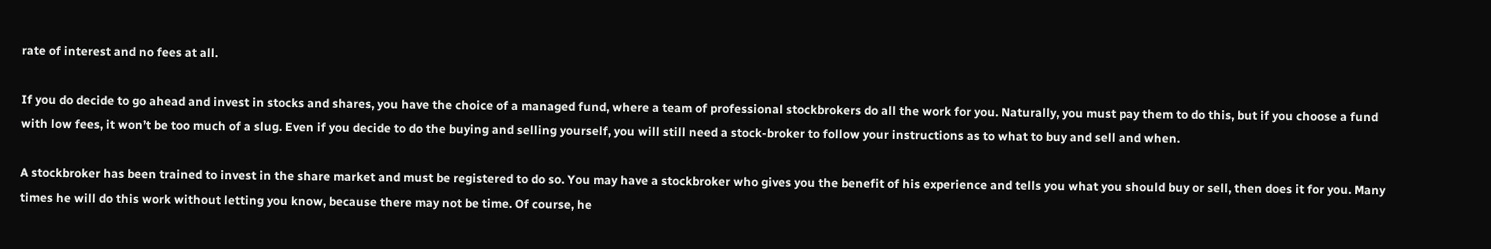rate of interest and no fees at all.

If you do decide to go ahead and invest in stocks and shares, you have the choice of a managed fund, where a team of professional stockbrokers do all the work for you. Naturally, you must pay them to do this, but if you choose a fund with low fees, it won’t be too much of a slug. Even if you decide to do the buying and selling yourself, you will still need a stock-broker to follow your instructions as to what to buy and sell and when.

A stockbroker has been trained to invest in the share market and must be registered to do so. You may have a stockbroker who gives you the benefit of his experience and tells you what you should buy or sell, then does it for you. Many times he will do this work without letting you know, because there may not be time. Of course, he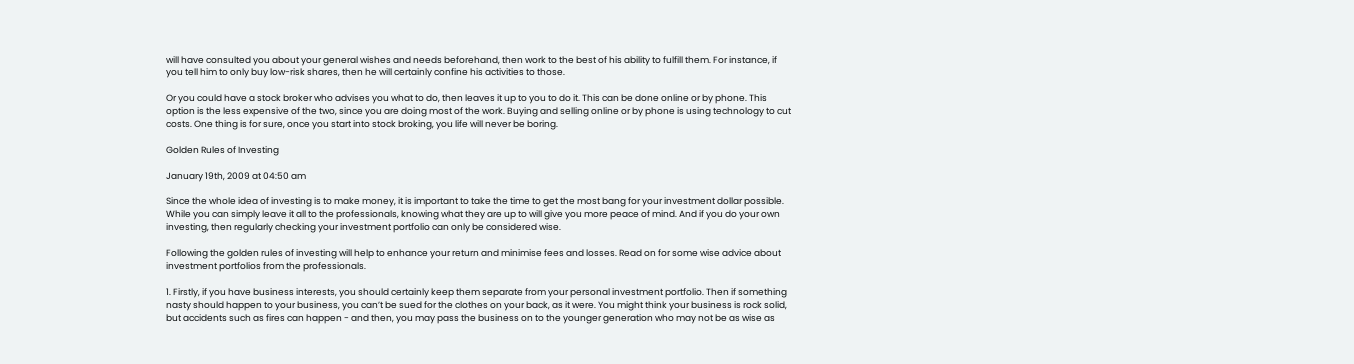will have consulted you about your general wishes and needs beforehand, then work to the best of his ability to fulfill them. For instance, if you tell him to only buy low-risk shares, then he will certainly confine his activities to those.

Or you could have a stock broker who advises you what to do, then leaves it up to you to do it. This can be done online or by phone. This option is the less expensive of the two, since you are doing most of the work. Buying and selling online or by phone is using technology to cut costs. One thing is for sure, once you start into stock broking, you life will never be boring.

Golden Rules of Investing

January 19th, 2009 at 04:50 am

Since the whole idea of investing is to make money, it is important to take the time to get the most bang for your investment dollar possible. While you can simply leave it all to the professionals, knowing what they are up to will give you more peace of mind. And if you do your own investing, then regularly checking your investment portfolio can only be considered wise.

Following the golden rules of investing will help to enhance your return and minimise fees and losses. Read on for some wise advice about investment portfolios from the professionals.

1. Firstly, if you have business interests, you should certainly keep them separate from your personal investment portfolio. Then if something nasty should happen to your business, you can’t be sued for the clothes on your back, as it were. You might think your business is rock solid, but accidents such as fires can happen - and then, you may pass the business on to the younger generation who may not be as wise as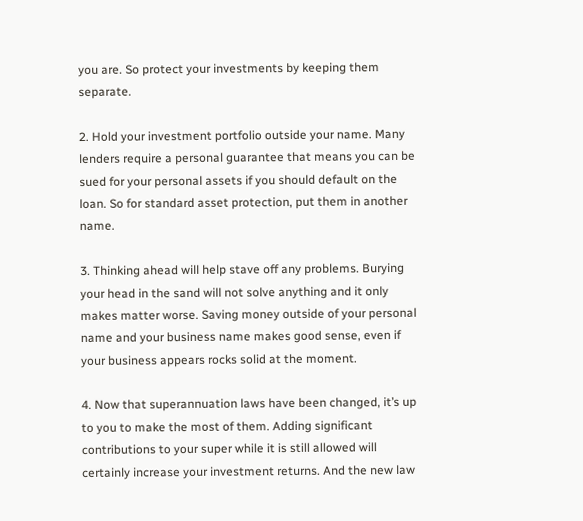you are. So protect your investments by keeping them separate.

2. Hold your investment portfolio outside your name. Many lenders require a personal guarantee that means you can be sued for your personal assets if you should default on the loan. So for standard asset protection, put them in another name.

3. Thinking ahead will help stave off any problems. Burying your head in the sand will not solve anything and it only makes matter worse. Saving money outside of your personal name and your business name makes good sense, even if your business appears rocks solid at the moment.

4. Now that superannuation laws have been changed, it’s up to you to make the most of them. Adding significant contributions to your super while it is still allowed will certainly increase your investment returns. And the new law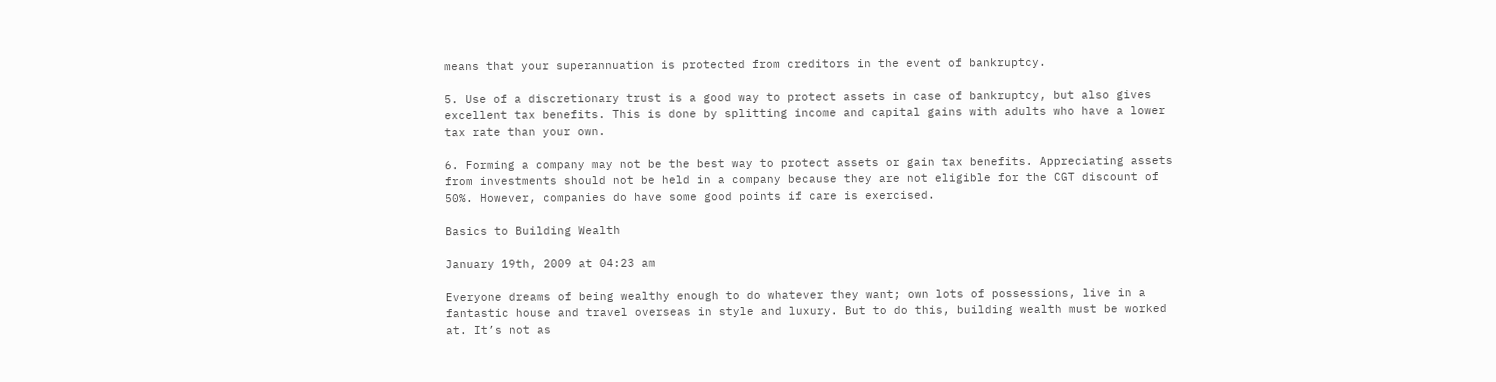means that your superannuation is protected from creditors in the event of bankruptcy.

5. Use of a discretionary trust is a good way to protect assets in case of bankruptcy, but also gives excellent tax benefits. This is done by splitting income and capital gains with adults who have a lower tax rate than your own.

6. Forming a company may not be the best way to protect assets or gain tax benefits. Appreciating assets from investments should not be held in a company because they are not eligible for the CGT discount of 50%. However, companies do have some good points if care is exercised.

Basics to Building Wealth

January 19th, 2009 at 04:23 am

Everyone dreams of being wealthy enough to do whatever they want; own lots of possessions, live in a fantastic house and travel overseas in style and luxury. But to do this, building wealth must be worked at. It’s not as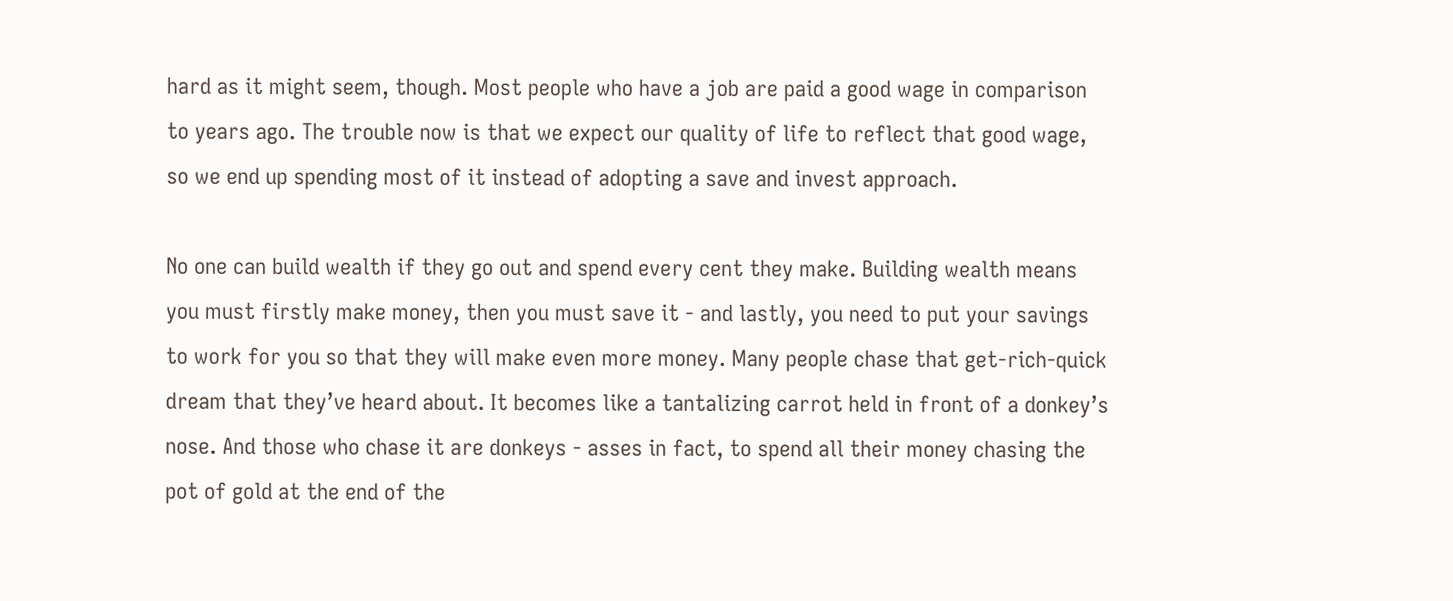hard as it might seem, though. Most people who have a job are paid a good wage in comparison to years ago. The trouble now is that we expect our quality of life to reflect that good wage, so we end up spending most of it instead of adopting a save and invest approach.

No one can build wealth if they go out and spend every cent they make. Building wealth means you must firstly make money, then you must save it - and lastly, you need to put your savings to work for you so that they will make even more money. Many people chase that get-rich-quick dream that they’ve heard about. It becomes like a tantalizing carrot held in front of a donkey’s nose. And those who chase it are donkeys - asses in fact, to spend all their money chasing the pot of gold at the end of the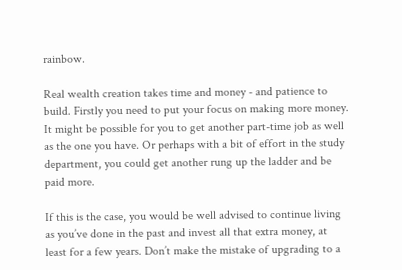rainbow.

Real wealth creation takes time and money - and patience to build. Firstly you need to put your focus on making more money. It might be possible for you to get another part-time job as well as the one you have. Or perhaps with a bit of effort in the study department, you could get another rung up the ladder and be paid more.

If this is the case, you would be well advised to continue living as you’ve done in the past and invest all that extra money, at least for a few years. Don’t make the mistake of upgrading to a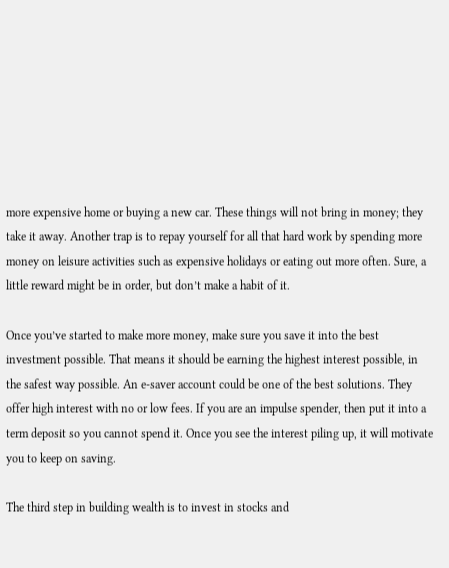more expensive home or buying a new car. These things will not bring in money; they take it away. Another trap is to repay yourself for all that hard work by spending more money on leisure activities such as expensive holidays or eating out more often. Sure, a little reward might be in order, but don’t make a habit of it.

Once you’ve started to make more money, make sure you save it into the best investment possible. That means it should be earning the highest interest possible, in the safest way possible. An e-saver account could be one of the best solutions. They offer high interest with no or low fees. If you are an impulse spender, then put it into a term deposit so you cannot spend it. Once you see the interest piling up, it will motivate you to keep on saving.

The third step in building wealth is to invest in stocks and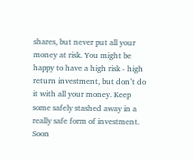shares, but never put all your money at risk. You might be happy to have a high risk - high return investment, but don’t do it with all your money. Keep some safely stashed away in a really safe form of investment. Soon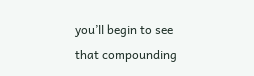you’ll begin to see that compounding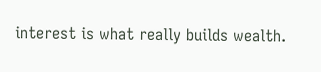interest is what really builds wealth.